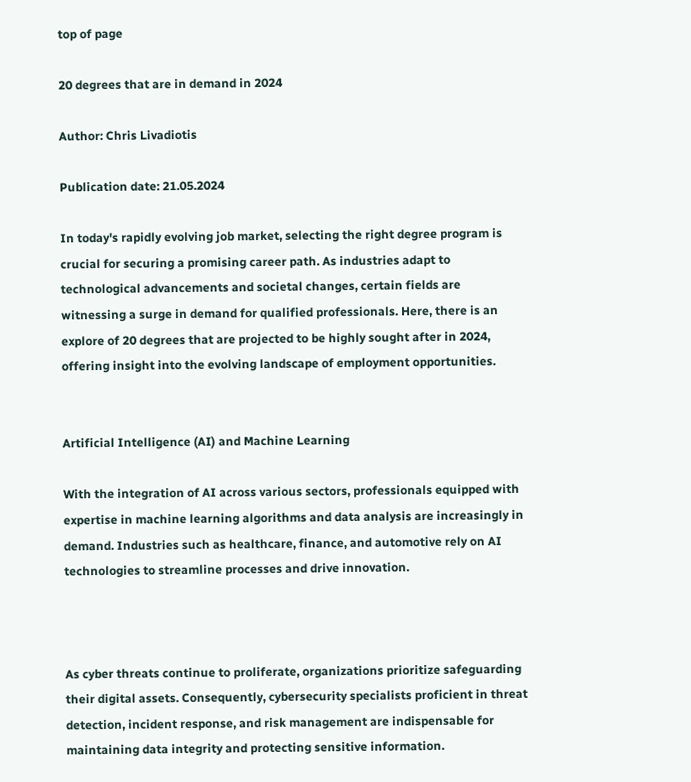top of page

20 degrees that are in demand in 2024

Author: Chris Livadiotis

Publication date: 21.05.2024

In today's rapidly evolving job market, selecting the right degree program is crucial for securing a promising career path. As industries adapt to technological advancements and societal changes, certain fields are witnessing a surge in demand for qualified professionals. Here, there is an explore of 20 degrees that are projected to be highly sought after in 2024, offering insight into the evolving landscape of employment opportunities.


Artificial Intelligence (AI) and Machine Learning

With the integration of AI across various sectors, professionals equipped with expertise in machine learning algorithms and data analysis are increasingly in demand. Industries such as healthcare, finance, and automotive rely on AI technologies to streamline processes and drive innovation.



As cyber threats continue to proliferate, organizations prioritize safeguarding their digital assets. Consequently, cybersecurity specialists proficient in threat detection, incident response, and risk management are indispensable for maintaining data integrity and protecting sensitive information.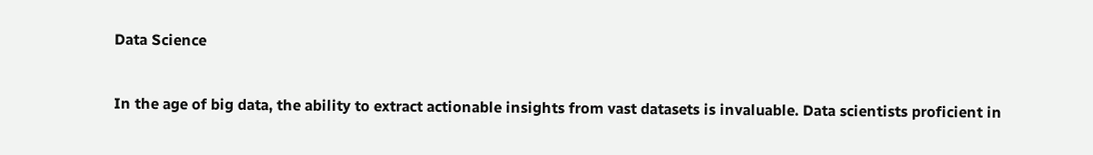Data Science


In the age of big data, the ability to extract actionable insights from vast datasets is invaluable. Data scientists proficient in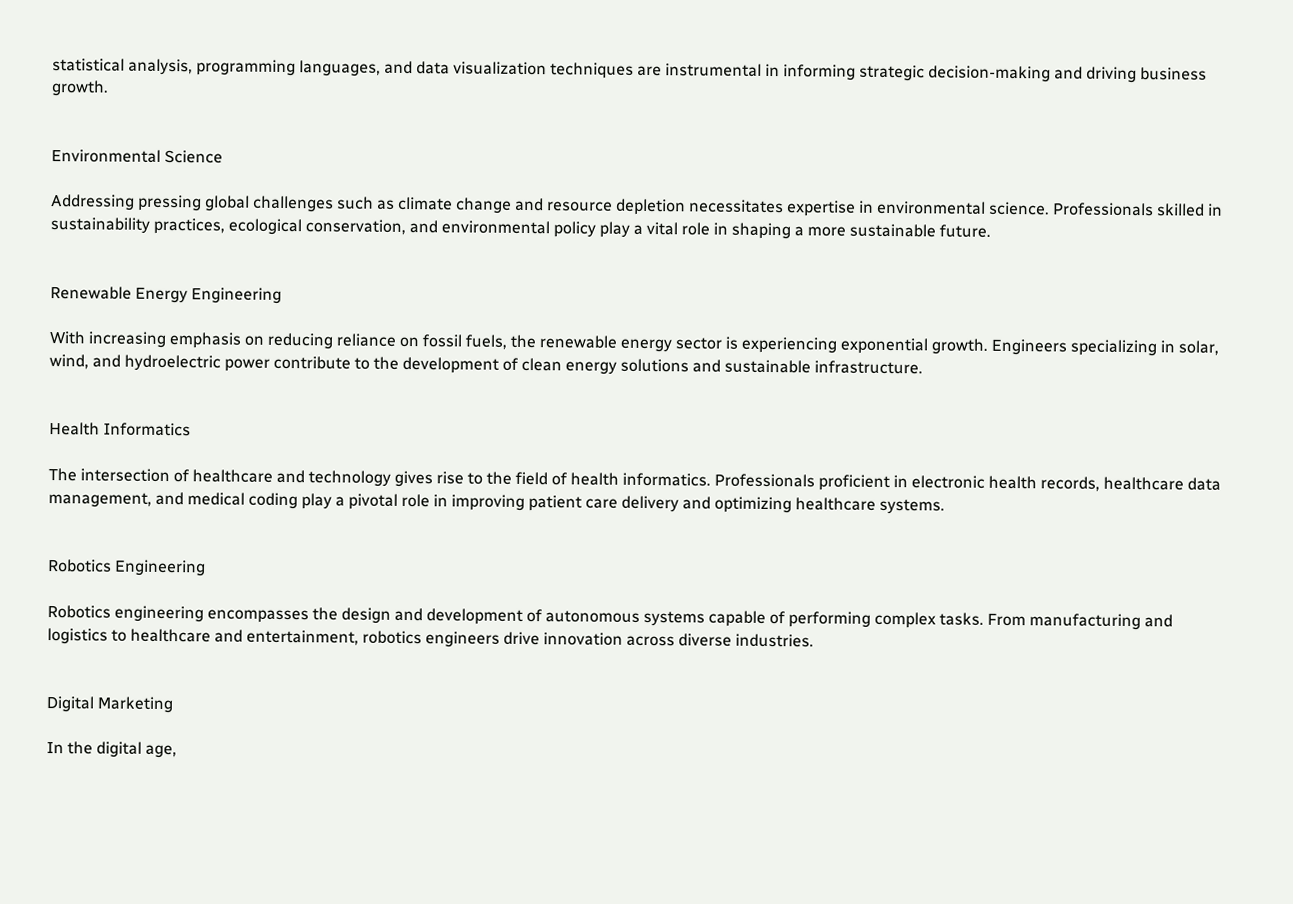statistical analysis, programming languages, and data visualization techniques are instrumental in informing strategic decision-making and driving business growth.


Environmental Science

Addressing pressing global challenges such as climate change and resource depletion necessitates expertise in environmental science. Professionals skilled in sustainability practices, ecological conservation, and environmental policy play a vital role in shaping a more sustainable future.


Renewable Energy Engineering

With increasing emphasis on reducing reliance on fossil fuels, the renewable energy sector is experiencing exponential growth. Engineers specializing in solar, wind, and hydroelectric power contribute to the development of clean energy solutions and sustainable infrastructure.


Health Informatics

The intersection of healthcare and technology gives rise to the field of health informatics. Professionals proficient in electronic health records, healthcare data management, and medical coding play a pivotal role in improving patient care delivery and optimizing healthcare systems.


Robotics Engineering

Robotics engineering encompasses the design and development of autonomous systems capable of performing complex tasks. From manufacturing and logistics to healthcare and entertainment, robotics engineers drive innovation across diverse industries.


Digital Marketing

In the digital age,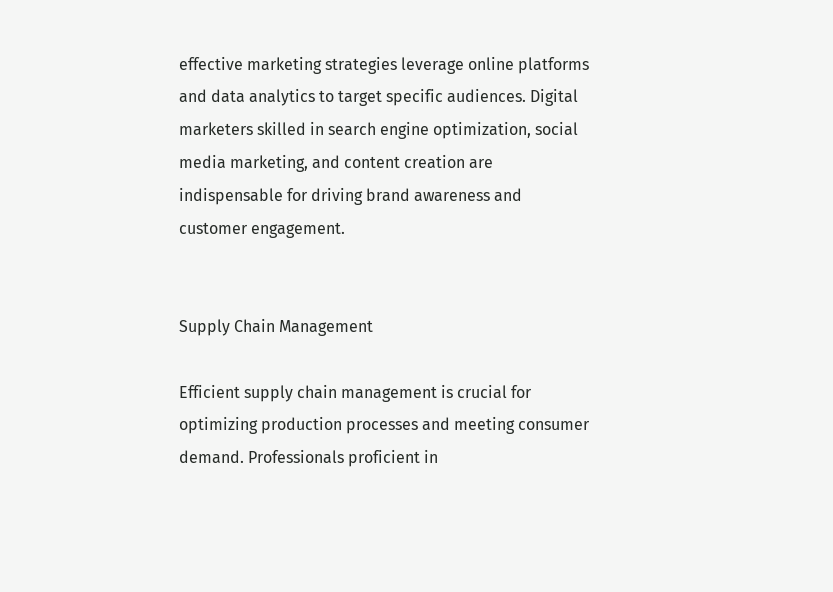effective marketing strategies leverage online platforms and data analytics to target specific audiences. Digital marketers skilled in search engine optimization, social media marketing, and content creation are indispensable for driving brand awareness and customer engagement.


Supply Chain Management

Efficient supply chain management is crucial for optimizing production processes and meeting consumer demand. Professionals proficient in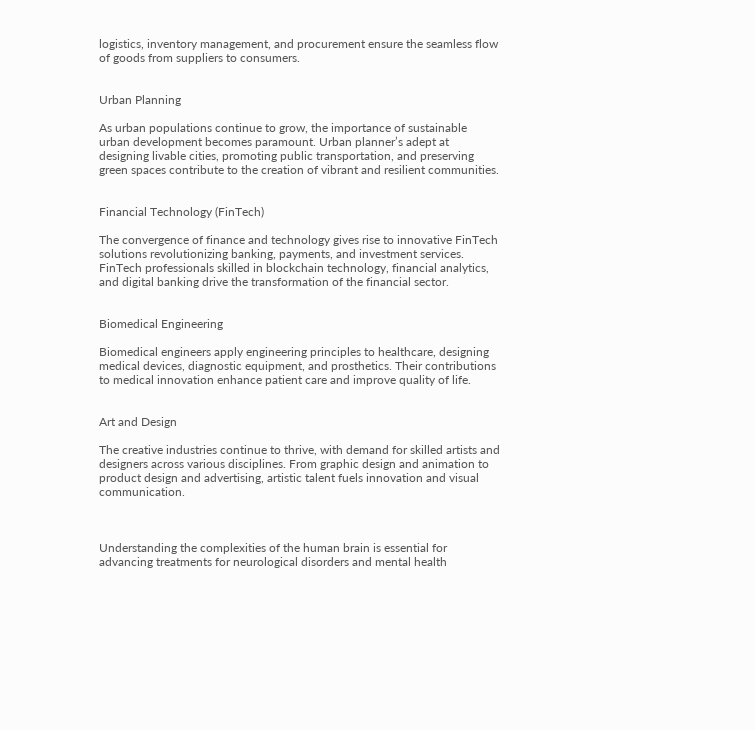logistics, inventory management, and procurement ensure the seamless flow of goods from suppliers to consumers.


Urban Planning

As urban populations continue to grow, the importance of sustainable urban development becomes paramount. Urban planner’s adept at designing livable cities, promoting public transportation, and preserving green spaces contribute to the creation of vibrant and resilient communities.


Financial Technology (FinTech)

The convergence of finance and technology gives rise to innovative FinTech solutions revolutionizing banking, payments, and investment services. FinTech professionals skilled in blockchain technology, financial analytics, and digital banking drive the transformation of the financial sector.


Biomedical Engineering

Biomedical engineers apply engineering principles to healthcare, designing medical devices, diagnostic equipment, and prosthetics. Their contributions to medical innovation enhance patient care and improve quality of life.


Art and Design

The creative industries continue to thrive, with demand for skilled artists and designers across various disciplines. From graphic design and animation to product design and advertising, artistic talent fuels innovation and visual communication.



Understanding the complexities of the human brain is essential for advancing treatments for neurological disorders and mental health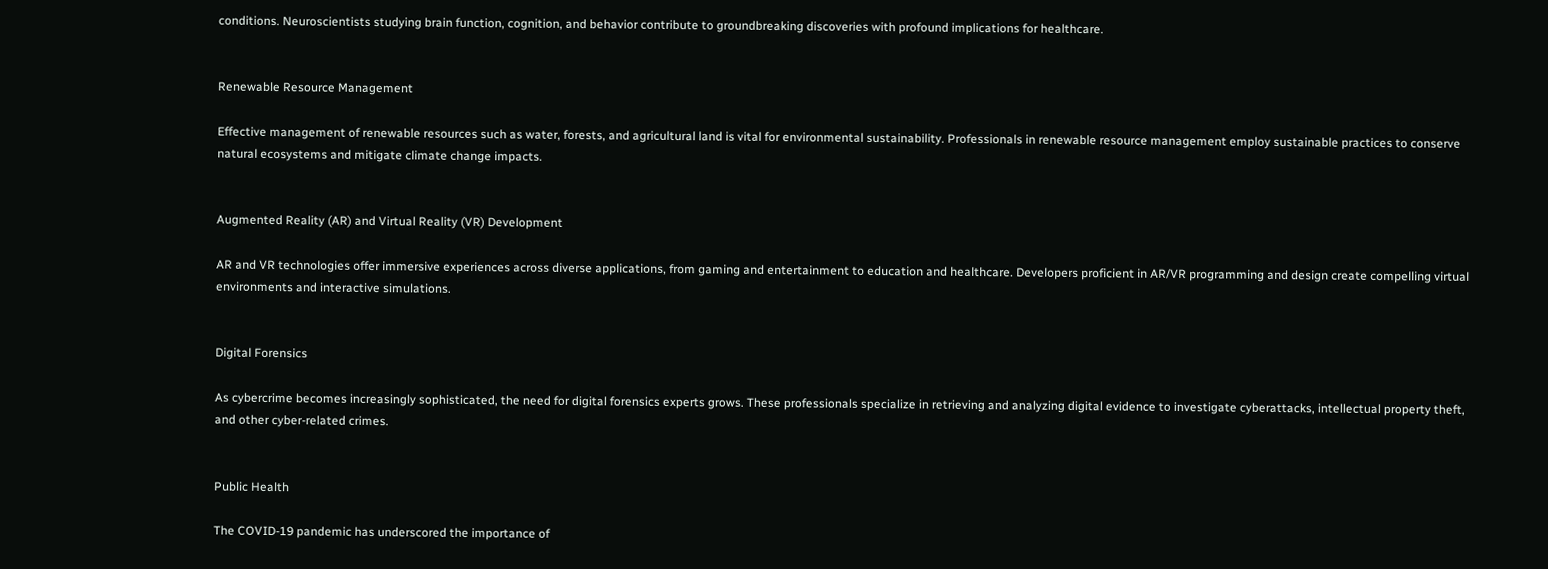conditions. Neuroscientists studying brain function, cognition, and behavior contribute to groundbreaking discoveries with profound implications for healthcare.


Renewable Resource Management

Effective management of renewable resources such as water, forests, and agricultural land is vital for environmental sustainability. Professionals in renewable resource management employ sustainable practices to conserve natural ecosystems and mitigate climate change impacts.


Augmented Reality (AR) and Virtual Reality (VR) Development

AR and VR technologies offer immersive experiences across diverse applications, from gaming and entertainment to education and healthcare. Developers proficient in AR/VR programming and design create compelling virtual environments and interactive simulations.


Digital Forensics

As cybercrime becomes increasingly sophisticated, the need for digital forensics experts grows. These professionals specialize in retrieving and analyzing digital evidence to investigate cyberattacks, intellectual property theft, and other cyber-related crimes.


Public Health

The COVID-19 pandemic has underscored the importance of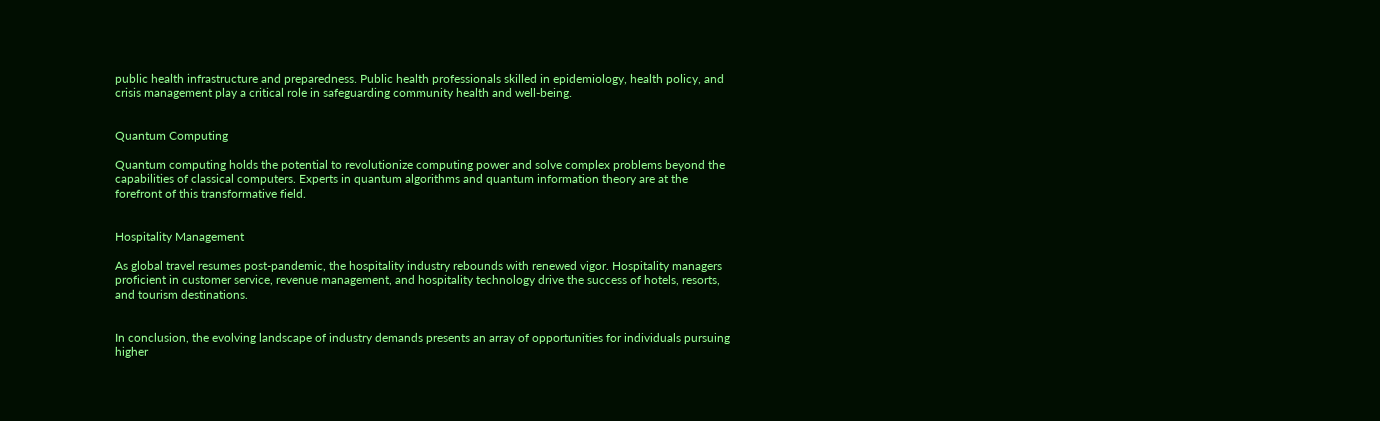public health infrastructure and preparedness. Public health professionals skilled in epidemiology, health policy, and crisis management play a critical role in safeguarding community health and well-being.


Quantum Computing

Quantum computing holds the potential to revolutionize computing power and solve complex problems beyond the capabilities of classical computers. Experts in quantum algorithms and quantum information theory are at the forefront of this transformative field.


Hospitality Management

As global travel resumes post-pandemic, the hospitality industry rebounds with renewed vigor. Hospitality managers proficient in customer service, revenue management, and hospitality technology drive the success of hotels, resorts, and tourism destinations.


In conclusion, the evolving landscape of industry demands presents an array of opportunities for individuals pursuing higher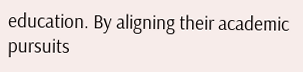education. By aligning their academic pursuits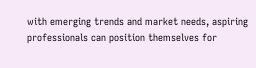with emerging trends and market needs, aspiring professionals can position themselves for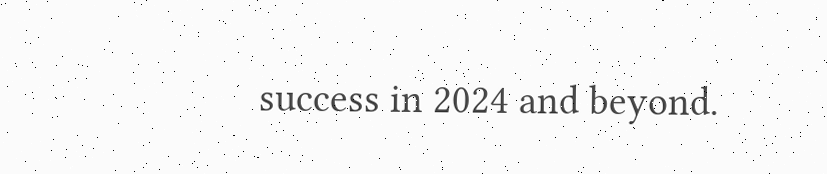success in 2024 and beyond.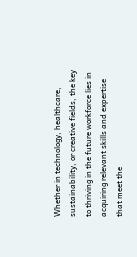Whether in technology, healthcare, sustainability, or creative fields, the key to thriving in the future workforce lies in acquiring relevant skills and expertise that meet the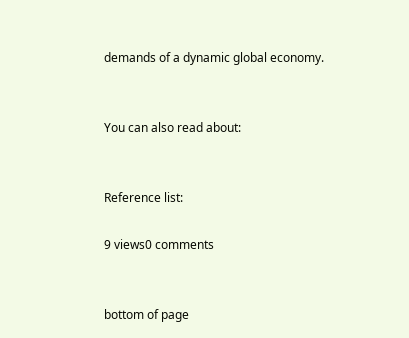demands of a dynamic global economy.


You can also read about:


Reference list:

9 views0 comments


bottom of page